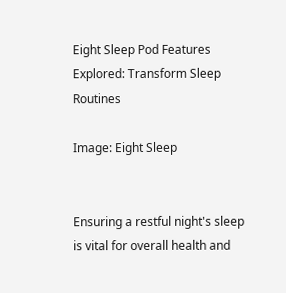Eight Sleep Pod Features Explored: Transform Sleep Routines

Image: Eight Sleep


Ensuring a restful night's sleep is vital for overall health and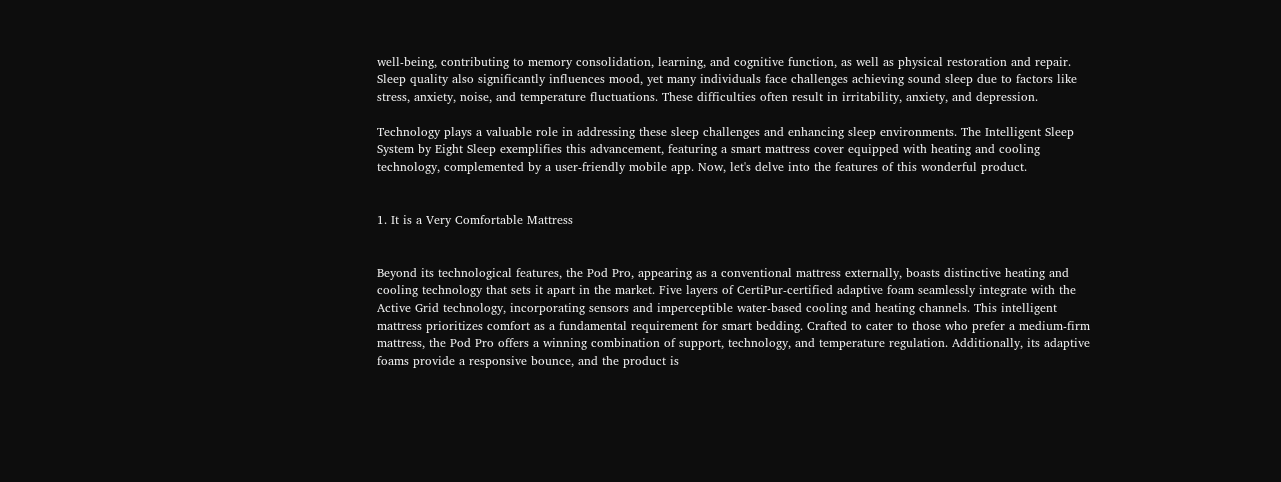well-being, contributing to memory consolidation, learning, and cognitive function, as well as physical restoration and repair. Sleep quality also significantly influences mood, yet many individuals face challenges achieving sound sleep due to factors like stress, anxiety, noise, and temperature fluctuations. These difficulties often result in irritability, anxiety, and depression.

Technology plays a valuable role in addressing these sleep challenges and enhancing sleep environments. The Intelligent Sleep System by Eight Sleep exemplifies this advancement, featuring a smart mattress cover equipped with heating and cooling technology, complemented by a user-friendly mobile app. Now, let's delve into the features of this wonderful product.


1. It is a Very Comfortable Mattress


Beyond its technological features, the Pod Pro, appearing as a conventional mattress externally, boasts distinctive heating and cooling technology that sets it apart in the market. Five layers of CertiPur-certified adaptive foam seamlessly integrate with the Active Grid technology, incorporating sensors and imperceptible water-based cooling and heating channels. This intelligent mattress prioritizes comfort as a fundamental requirement for smart bedding. Crafted to cater to those who prefer a medium-firm mattress, the Pod Pro offers a winning combination of support, technology, and temperature regulation. Additionally, its adaptive foams provide a responsive bounce, and the product is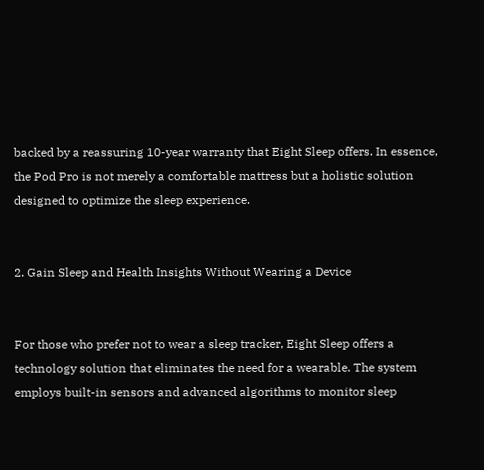backed by a reassuring 10-year warranty that Eight Sleep offers. In essence, the Pod Pro is not merely a comfortable mattress but a holistic solution designed to optimize the sleep experience.


2. Gain Sleep and Health Insights Without Wearing a Device


For those who prefer not to wear a sleep tracker, Eight Sleep offers a technology solution that eliminates the need for a wearable. The system employs built-in sensors and advanced algorithms to monitor sleep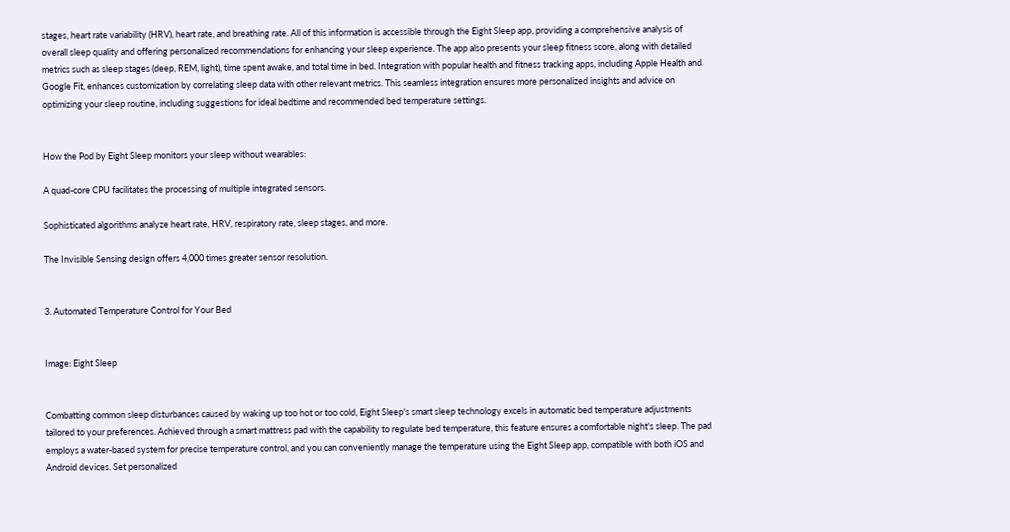stages, heart rate variability (HRV), heart rate, and breathing rate. All of this information is accessible through the Eight Sleep app, providing a comprehensive analysis of overall sleep quality and offering personalized recommendations for enhancing your sleep experience. The app also presents your sleep fitness score, along with detailed metrics such as sleep stages (deep, REM, light), time spent awake, and total time in bed. Integration with popular health and fitness tracking apps, including Apple Health and Google Fit, enhances customization by correlating sleep data with other relevant metrics. This seamless integration ensures more personalized insights and advice on optimizing your sleep routine, including suggestions for ideal bedtime and recommended bed temperature settings.


How the Pod by Eight Sleep monitors your sleep without wearables:

A quad-core CPU facilitates the processing of multiple integrated sensors.

Sophisticated algorithms analyze heart rate, HRV, respiratory rate, sleep stages, and more.

The Invisible Sensing design offers 4,000 times greater sensor resolution.


3. Automated Temperature Control for Your Bed


Image: Eight Sleep


Combatting common sleep disturbances caused by waking up too hot or too cold, Eight Sleep's smart sleep technology excels in automatic bed temperature adjustments tailored to your preferences. Achieved through a smart mattress pad with the capability to regulate bed temperature, this feature ensures a comfortable night's sleep. The pad employs a water-based system for precise temperature control, and you can conveniently manage the temperature using the Eight Sleep app, compatible with both iOS and Android devices. Set personalized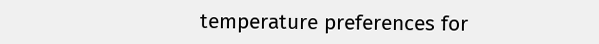temperature preferences for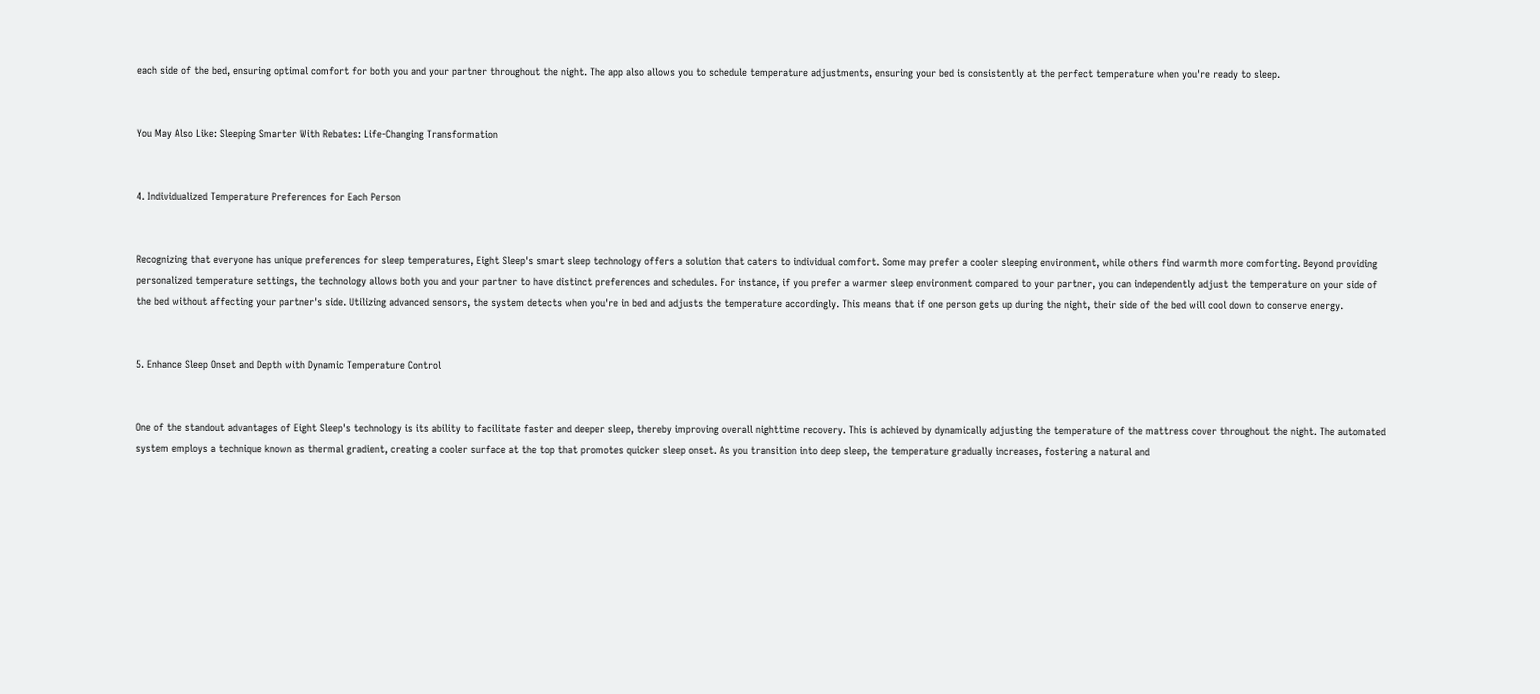each side of the bed, ensuring optimal comfort for both you and your partner throughout the night. The app also allows you to schedule temperature adjustments, ensuring your bed is consistently at the perfect temperature when you're ready to sleep.


You May Also Like: Sleeping Smarter With Rebates: Life-Changing Transformation


4. Individualized Temperature Preferences for Each Person


Recognizing that everyone has unique preferences for sleep temperatures, Eight Sleep's smart sleep technology offers a solution that caters to individual comfort. Some may prefer a cooler sleeping environment, while others find warmth more comforting. Beyond providing personalized temperature settings, the technology allows both you and your partner to have distinct preferences and schedules. For instance, if you prefer a warmer sleep environment compared to your partner, you can independently adjust the temperature on your side of the bed without affecting your partner's side. Utilizing advanced sensors, the system detects when you're in bed and adjusts the temperature accordingly. This means that if one person gets up during the night, their side of the bed will cool down to conserve energy.


5. Enhance Sleep Onset and Depth with Dynamic Temperature Control


One of the standout advantages of Eight Sleep's technology is its ability to facilitate faster and deeper sleep, thereby improving overall nighttime recovery. This is achieved by dynamically adjusting the temperature of the mattress cover throughout the night. The automated system employs a technique known as thermal gradient, creating a cooler surface at the top that promotes quicker sleep onset. As you transition into deep sleep, the temperature gradually increases, fostering a natural and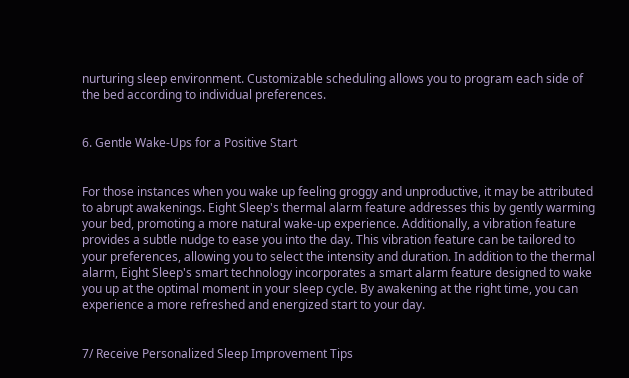nurturing sleep environment. Customizable scheduling allows you to program each side of the bed according to individual preferences.


6. Gentle Wake-Ups for a Positive Start


For those instances when you wake up feeling groggy and unproductive, it may be attributed to abrupt awakenings. Eight Sleep's thermal alarm feature addresses this by gently warming your bed, promoting a more natural wake-up experience. Additionally, a vibration feature provides a subtle nudge to ease you into the day. This vibration feature can be tailored to your preferences, allowing you to select the intensity and duration. In addition to the thermal alarm, Eight Sleep's smart technology incorporates a smart alarm feature designed to wake you up at the optimal moment in your sleep cycle. By awakening at the right time, you can experience a more refreshed and energized start to your day.


7/ Receive Personalized Sleep Improvement Tips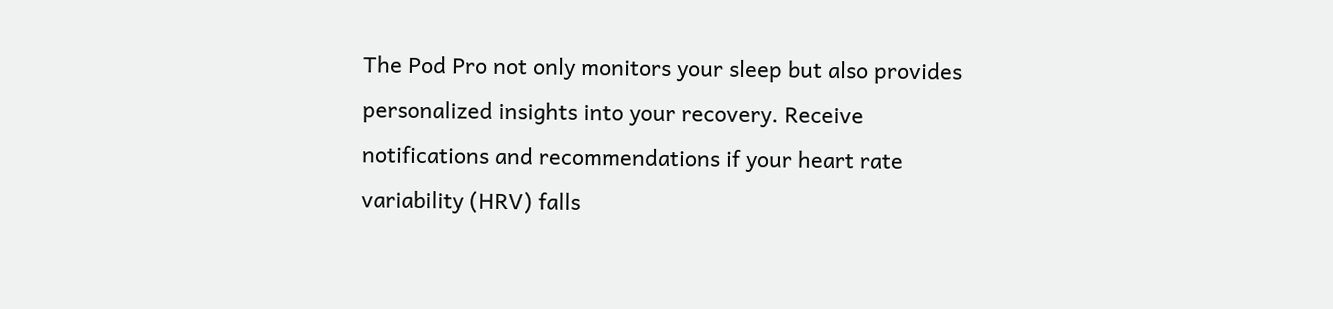The Pod Pro not only monitors your sleep but also provides personalized insights into your recovery. Receive notifications and recommendations if your heart rate variability (HRV) falls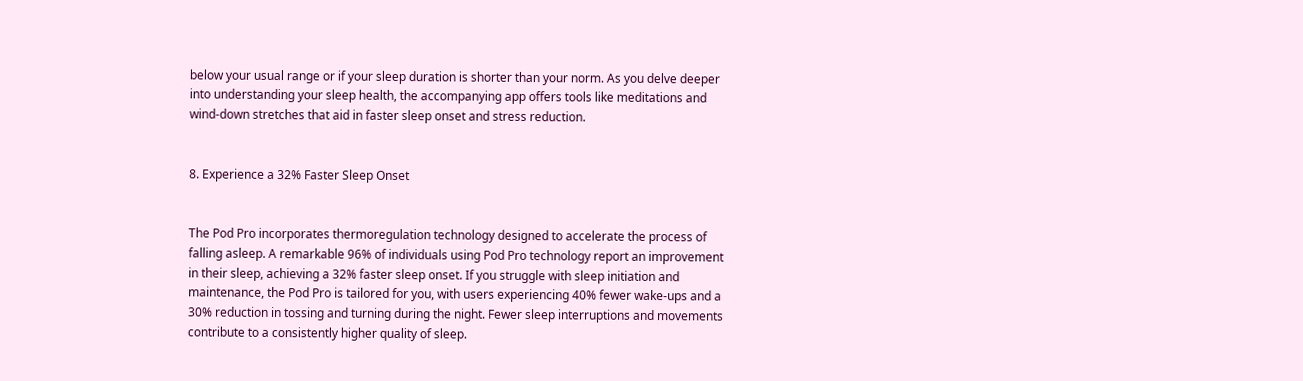below your usual range or if your sleep duration is shorter than your norm. As you delve deeper into understanding your sleep health, the accompanying app offers tools like meditations and wind-down stretches that aid in faster sleep onset and stress reduction.


8. Experience a 32% Faster Sleep Onset


The Pod Pro incorporates thermoregulation technology designed to accelerate the process of falling asleep. A remarkable 96% of individuals using Pod Pro technology report an improvement in their sleep, achieving a 32% faster sleep onset. If you struggle with sleep initiation and maintenance, the Pod Pro is tailored for you, with users experiencing 40% fewer wake-ups and a 30% reduction in tossing and turning during the night. Fewer sleep interruptions and movements contribute to a consistently higher quality of sleep.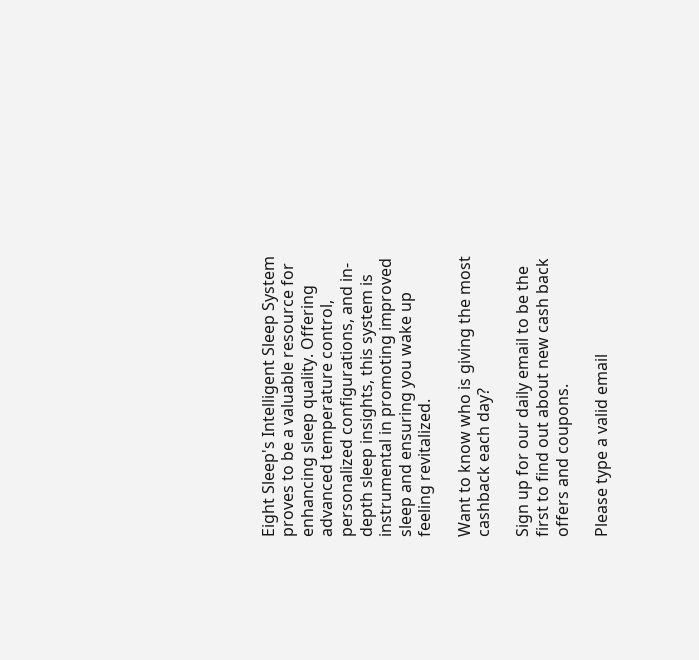Eight Sleep's Intelligent Sleep System proves to be a valuable resource for enhancing sleep quality. Offering advanced temperature control, personalized configurations, and in-depth sleep insights, this system is instrumental in promoting improved sleep and ensuring you wake up feeling revitalized.

Want to know who is giving the most cashback each day?

Sign up for our daily email to be the first to find out about new cash back offers and coupons.

Please type a valid email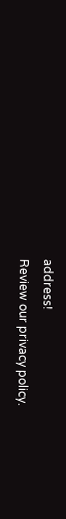address!
Review our privacy policy.